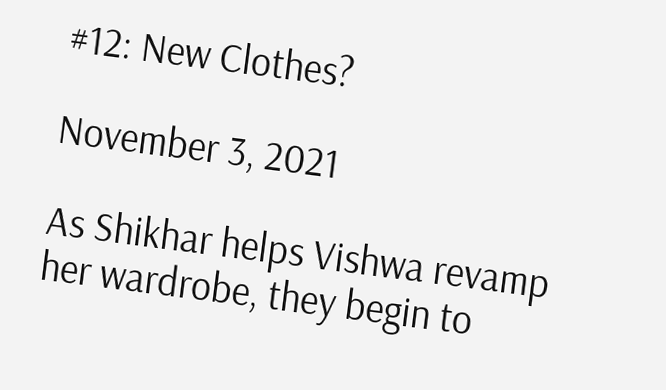#12: New Clothes?

November 3, 2021

As Shikhar helps Vishwa revamp her wardrobe, they begin to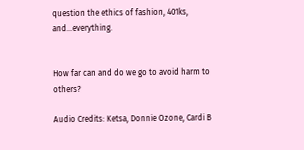question the ethics of fashion, 401ks, and...everything.


How far can and do we go to avoid harm to others?

Audio Credits: Ketsa, Donnie Ozone, Cardi B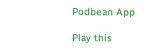Podbean App

Play this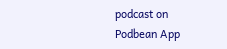podcast on Podbean App